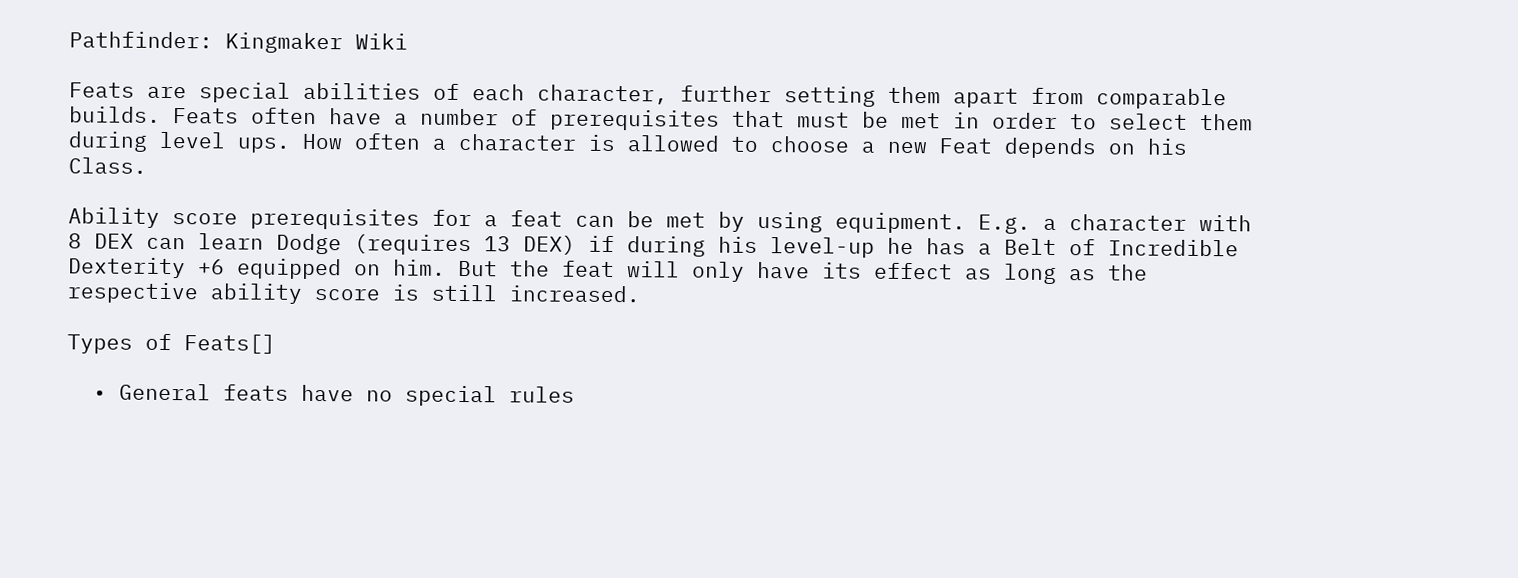Pathfinder: Kingmaker Wiki

Feats are special abilities of each character, further setting them apart from comparable builds. Feats often have a number of prerequisites that must be met in order to select them during level ups. How often a character is allowed to choose a new Feat depends on his Class.

Ability score prerequisites for a feat can be met by using equipment. E.g. a character with 8 DEX can learn Dodge (requires 13 DEX) if during his level-up he has a Belt of Incredible Dexterity +6 equipped on him. But the feat will only have its effect as long as the respective ability score is still increased.

Types of Feats[]

  • General feats have no special rules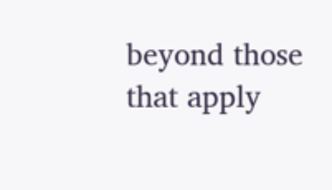beyond those that apply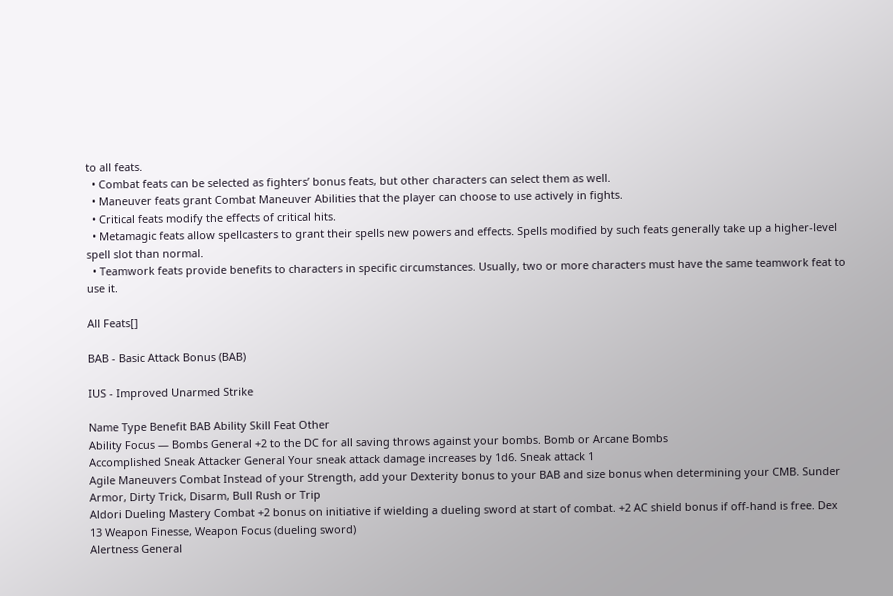to all feats.
  • Combat feats can be selected as fighters’ bonus feats, but other characters can select them as well.
  • Maneuver feats grant Combat Maneuver Abilities that the player can choose to use actively in fights.
  • Critical feats modify the effects of critical hits.
  • Metamagic feats allow spellcasters to grant their spells new powers and effects. Spells modified by such feats generally take up a higher-level spell slot than normal.
  • Teamwork feats provide benefits to characters in specific circumstances. Usually, two or more characters must have the same teamwork feat to use it.

All Feats[]

BAB - Basic Attack Bonus (BAB)

IUS - Improved Unarmed Strike

Name Type Benefit BAB Ability Skill Feat Other
Ability Focus — Bombs General +2 to the DC for all saving throws against your bombs. Bomb or Arcane Bombs
Accomplished Sneak Attacker General Your sneak attack damage increases by 1d6. Sneak attack 1
Agile Maneuvers Combat Instead of your Strength, add your Dexterity bonus to your BAB and size bonus when determining your CMB. Sunder Armor, Dirty Trick, Disarm, Bull Rush or Trip
Aldori Dueling Mastery Combat +2 bonus on initiative if wielding a dueling sword at start of combat. +2 AC shield bonus if off-hand is free. Dex 13 Weapon Finesse, Weapon Focus (dueling sword)
Alertness General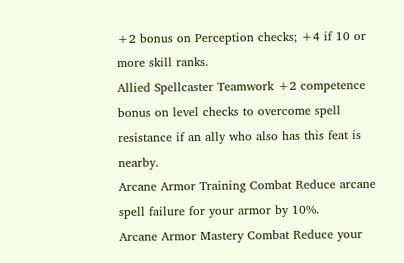+2 bonus on Perception checks; +4 if 10 or more skill ranks.
Allied Spellcaster Teamwork +2 competence bonus on level checks to overcome spell resistance if an ally who also has this feat is nearby.
Arcane Armor Training Combat Reduce arcane spell failure for your armor by 10%.
Arcane Armor Mastery Combat Reduce your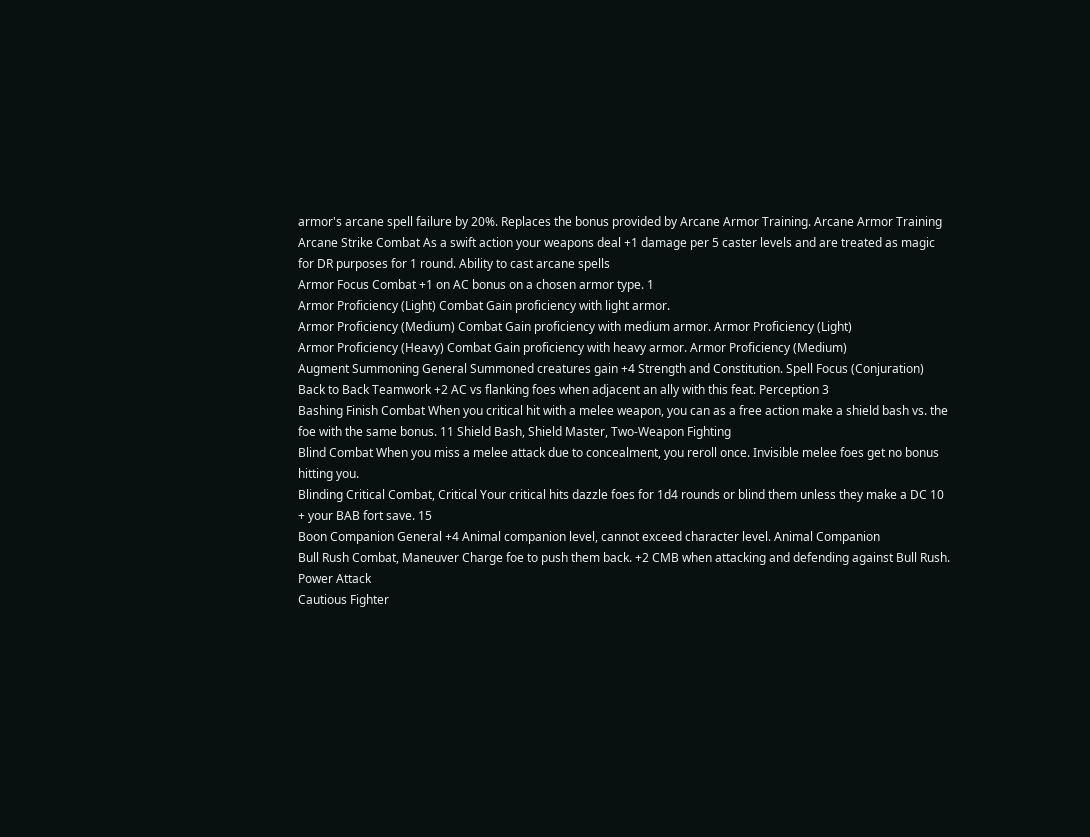armor's arcane spell failure by 20%. Replaces the bonus provided by Arcane Armor Training. Arcane Armor Training
Arcane Strike Combat As a swift action your weapons deal +1 damage per 5 caster levels and are treated as magic for DR purposes for 1 round. Ability to cast arcane spells
Armor Focus Combat +1 on AC bonus on a chosen armor type. 1
Armor Proficiency (Light) Combat Gain proficiency with light armor.
Armor Proficiency (Medium) Combat Gain proficiency with medium armor. Armor Proficiency (Light)
Armor Proficiency (Heavy) Combat Gain proficiency with heavy armor. Armor Proficiency (Medium)
Augment Summoning General Summoned creatures gain +4 Strength and Constitution. Spell Focus (Conjuration)
Back to Back Teamwork +2 AC vs flanking foes when adjacent an ally with this feat. Perception 3
Bashing Finish Combat When you critical hit with a melee weapon, you can as a free action make a shield bash vs. the foe with the same bonus. 11 Shield Bash, Shield Master, Two-Weapon Fighting
Blind Combat When you miss a melee attack due to concealment, you reroll once. Invisible melee foes get no bonus hitting you.
Blinding Critical Combat, Critical Your critical hits dazzle foes for 1d4 rounds or blind them unless they make a DC 10 + your BAB fort save. 15
Boon Companion General +4 Animal companion level, cannot exceed character level. Animal Companion
Bull Rush Combat, Maneuver Charge foe to push them back. +2 CMB when attacking and defending against Bull Rush. Power Attack
Cautious Fighter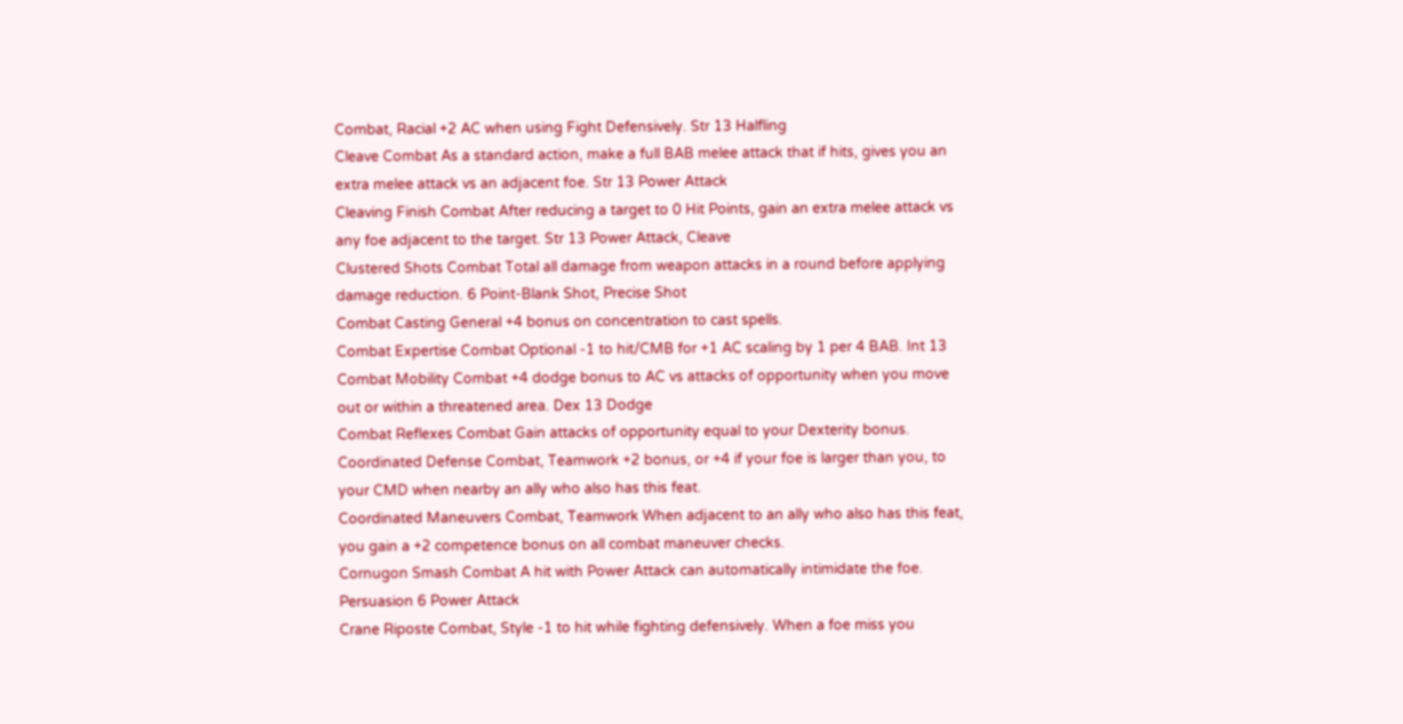Combat, Racial +2 AC when using Fight Defensively. Str 13 Halfling
Cleave Combat As a standard action, make a full BAB melee attack that if hits, gives you an extra melee attack vs an adjacent foe. Str 13 Power Attack
Cleaving Finish Combat After reducing a target to 0 Hit Points, gain an extra melee attack vs any foe adjacent to the target. Str 13 Power Attack, Cleave
Clustered Shots Combat Total all damage from weapon attacks in a round before applying damage reduction. 6 Point-Blank Shot, Precise Shot
Combat Casting General +4 bonus on concentration to cast spells.
Combat Expertise Combat Optional -1 to hit/CMB for +1 AC scaling by 1 per 4 BAB. Int 13
Combat Mobility Combat +4 dodge bonus to AC vs attacks of opportunity when you move out or within a threatened area. Dex 13 Dodge
Combat Reflexes Combat Gain attacks of opportunity equal to your Dexterity bonus.
Coordinated Defense Combat, Teamwork +2 bonus, or +4 if your foe is larger than you, to your CMD when nearby an ally who also has this feat.
Coordinated Maneuvers Combat, Teamwork When adjacent to an ally who also has this feat, you gain a +2 competence bonus on all combat maneuver checks.
Cornugon Smash Combat A hit with Power Attack can automatically intimidate the foe. Persuasion 6 Power Attack
Crane Riposte Combat, Style -1 to hit while fighting defensively. When a foe miss you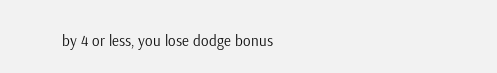by 4 or less, you lose dodge bonus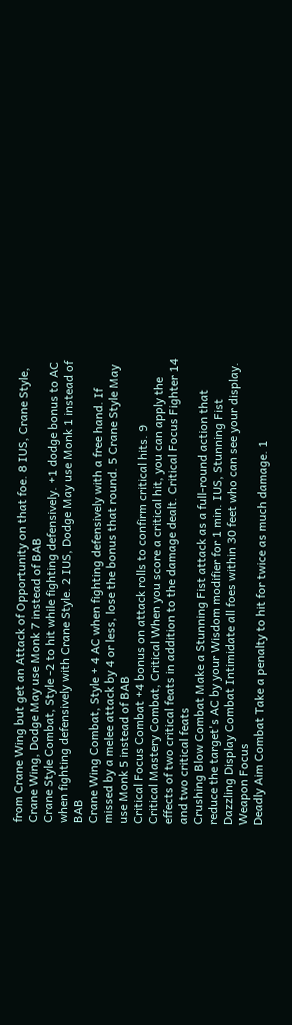from Crane Wing but get an Attack of Opportunity on that foe. 8 IUS, Crane Style, Crane Wing, Dodge May use Monk 7 instead of BAB
Crane Style Combat, Style -2 to hit while fighting defensively. +1 dodge bonus to AC when fighting defensively with Crane Style. 2 IUS, Dodge May use Monk 1 instead of BAB
Crane Wing Combat, Style + 4 AC when fighting defensively with a free hand. If missed by a melee attack by 4 or less, lose the bonus that round. 5 Crane Style May use Monk 5 instead of BAB
Critical Focus Combat +4 bonus on attack rolls to confirm critical hits. 9
Critical Mastery Combat, Critical When you score a critical hit, you can apply the effects of two critical feats in addition to the damage dealt. Critical Focus Fighter 14 and two critical feats
Crushing Blow Combat Make a Stunning Fist attack as a full-round action that reduce the target's AC by your Wisdom modifier for 1 min. IUS, Stunning Fist
Dazzling Display Combat Intimidate all foes within 30 feet who can see your display. Weapon Focus
Deadly Aim Combat Take a penalty to hit for twice as much damage. 1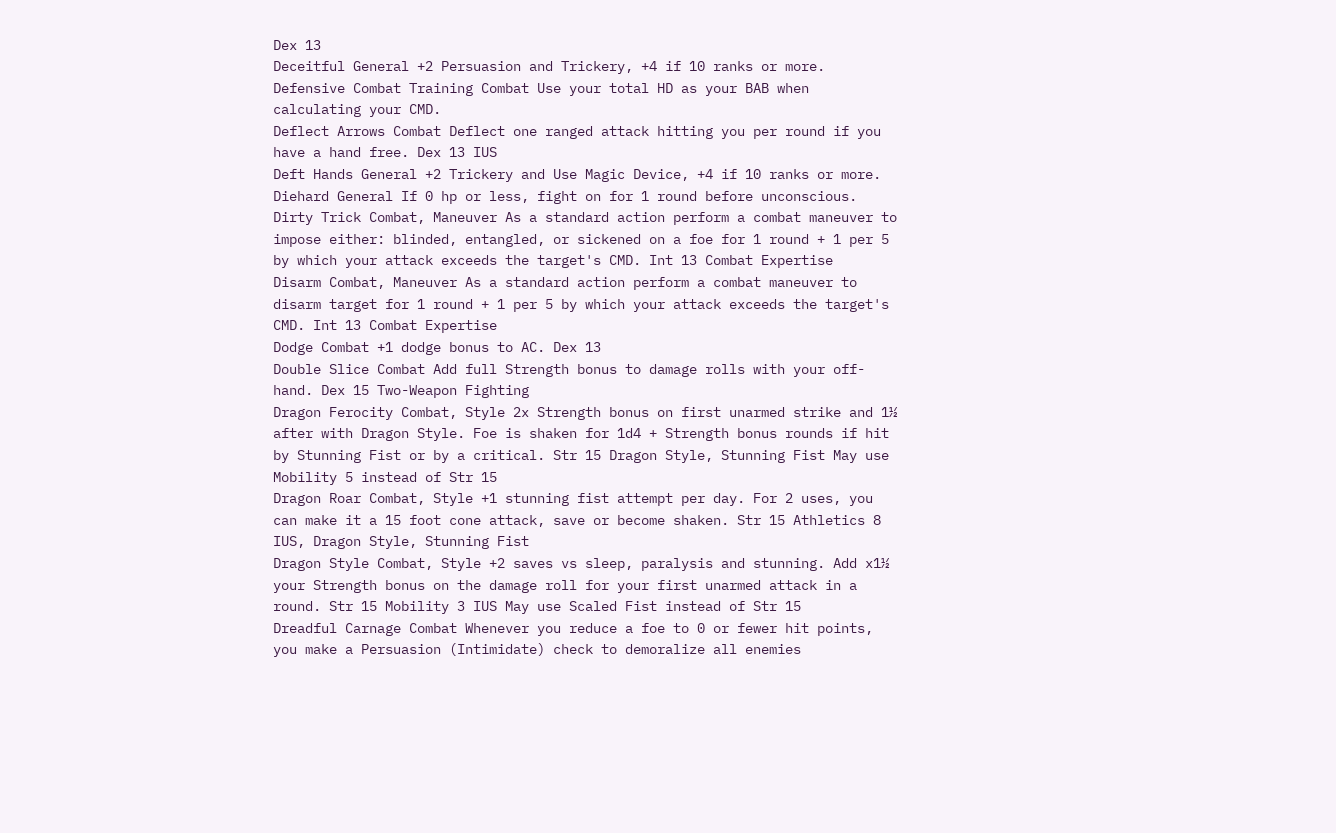Dex 13
Deceitful General +2 Persuasion and Trickery, +4 if 10 ranks or more.
Defensive Combat Training Combat Use your total HD as your BAB when calculating your CMD.
Deflect Arrows Combat Deflect one ranged attack hitting you per round if you have a hand free. Dex 13 IUS
Deft Hands General +2 Trickery and Use Magic Device, +4 if 10 ranks or more.
Diehard General If 0 hp or less, fight on for 1 round before unconscious.
Dirty Trick Combat, Maneuver As a standard action perform a combat maneuver to impose either: blinded, entangled, or sickened on a foe for 1 round + 1 per 5 by which your attack exceeds the target's CMD. Int 13 Combat Expertise
Disarm Combat, Maneuver As a standard action perform a combat maneuver to disarm target for 1 round + 1 per 5 by which your attack exceeds the target's CMD. Int 13 Combat Expertise
Dodge Combat +1 dodge bonus to AC. Dex 13
Double Slice Combat Add full Strength bonus to damage rolls with your off-hand. Dex 15 Two-Weapon Fighting
Dragon Ferocity Combat, Style 2x Strength bonus on first unarmed strike and 1½ after with Dragon Style. Foe is shaken for 1d4 + Strength bonus rounds if hit by Stunning Fist or by a critical. Str 15 Dragon Style, Stunning Fist May use Mobility 5 instead of Str 15
Dragon Roar Combat, Style +1 stunning fist attempt per day. For 2 uses, you can make it a 15 foot cone attack, save or become shaken. Str 15 Athletics 8 IUS, Dragon Style, Stunning Fist
Dragon Style Combat, Style +2 saves vs sleep, paralysis and stunning. Add x1½ your Strength bonus on the damage roll for your first unarmed attack in a round. Str 15 Mobility 3 IUS May use Scaled Fist instead of Str 15
Dreadful Carnage Combat Whenever you reduce a foe to 0 or fewer hit points, you make a Persuasion (Intimidate) check to demoralize all enemies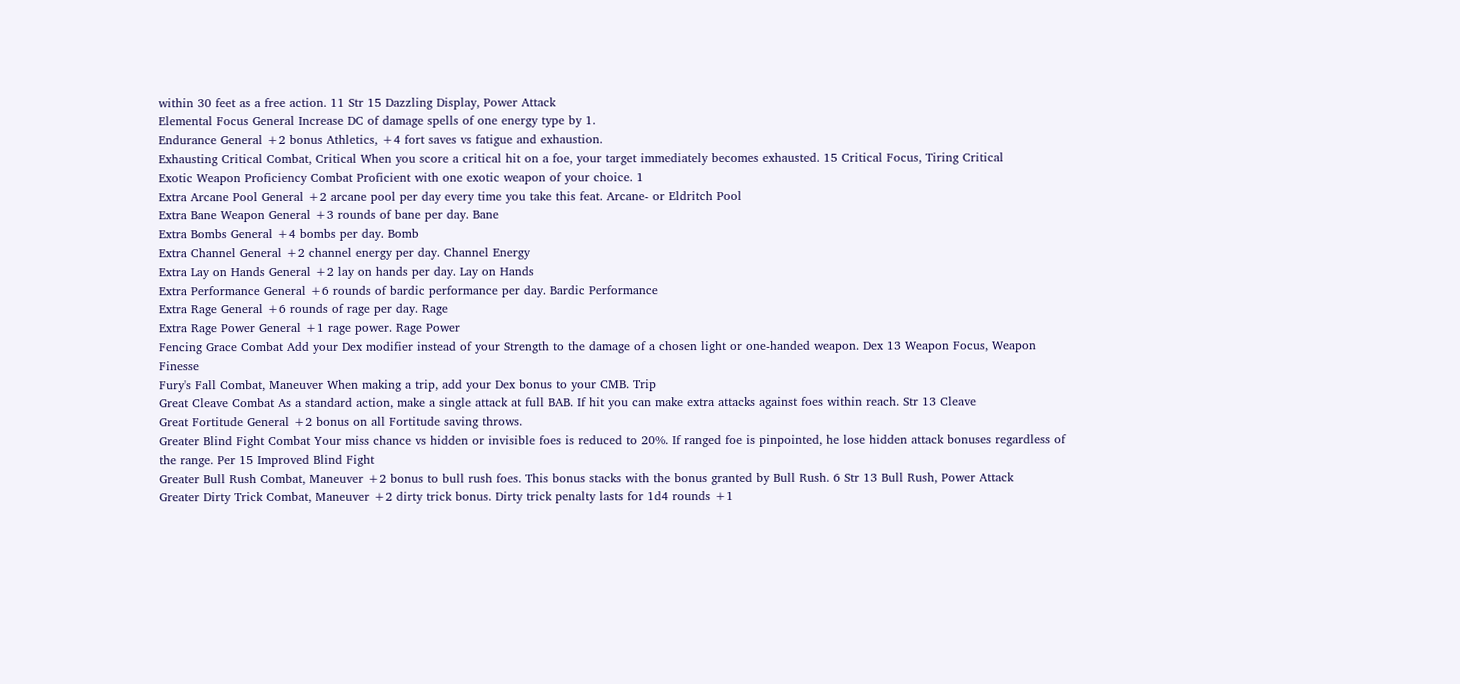within 30 feet as a free action. 11 Str 15 Dazzling Display, Power Attack
Elemental Focus General Increase DC of damage spells of one energy type by 1.
Endurance General +2 bonus Athletics, +4 fort saves vs fatigue and exhaustion.
Exhausting Critical Combat, Critical When you score a critical hit on a foe, your target immediately becomes exhausted. 15 Critical Focus, Tiring Critical
Exotic Weapon Proficiency Combat Proficient with one exotic weapon of your choice. 1
Extra Arcane Pool General +2 arcane pool per day every time you take this feat. Arcane- or Eldritch Pool
Extra Bane Weapon General +3 rounds of bane per day. Bane
Extra Bombs General +4 bombs per day. Bomb
Extra Channel General +2 channel energy per day. Channel Energy
Extra Lay on Hands General +2 lay on hands per day. Lay on Hands
Extra Performance General +6 rounds of bardic performance per day. Bardic Performance
Extra Rage General +6 rounds of rage per day. Rage
Extra Rage Power General +1 rage power. Rage Power
Fencing Grace Combat Add your Dex modifier instead of your Strength to the damage of a chosen light or one-handed weapon. Dex 13 Weapon Focus, Weapon Finesse
Fury's Fall Combat, Maneuver When making a trip, add your Dex bonus to your CMB. Trip
Great Cleave Combat As a standard action, make a single attack at full BAB. If hit you can make extra attacks against foes within reach. Str 13 Cleave
Great Fortitude General +2 bonus on all Fortitude saving throws.
Greater Blind Fight Combat Your miss chance vs hidden or invisible foes is reduced to 20%. If ranged foe is pinpointed, he lose hidden attack bonuses regardless of the range. Per 15 Improved Blind Fight
Greater Bull Rush Combat, Maneuver +2 bonus to bull rush foes. This bonus stacks with the bonus granted by Bull Rush. 6 Str 13 Bull Rush, Power Attack
Greater Dirty Trick Combat, Maneuver +2 dirty trick bonus. Dirty trick penalty lasts for 1d4 rounds +1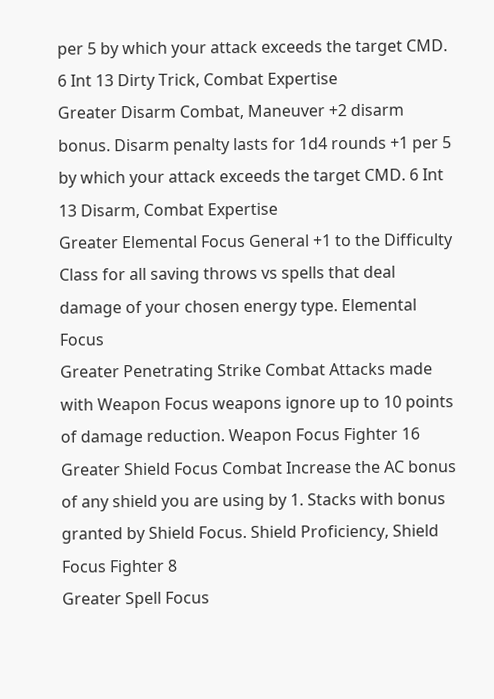per 5 by which your attack exceeds the target CMD. 6 Int 13 Dirty Trick, Combat Expertise
Greater Disarm Combat, Maneuver +2 disarm bonus. Disarm penalty lasts for 1d4 rounds +1 per 5 by which your attack exceeds the target CMD. 6 Int 13 Disarm, Combat Expertise
Greater Elemental Focus General +1 to the Difficulty Class for all saving throws vs spells that deal damage of your chosen energy type. Elemental Focus
Greater Penetrating Strike Combat Attacks made with Weapon Focus weapons ignore up to 10 points of damage reduction. Weapon Focus Fighter 16
Greater Shield Focus Combat Increase the AC bonus of any shield you are using by 1. Stacks with bonus granted by Shield Focus. Shield Proficiency, Shield Focus Fighter 8
Greater Spell Focus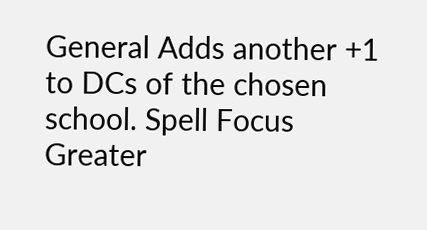General Adds another +1 to DCs of the chosen school. Spell Focus
Greater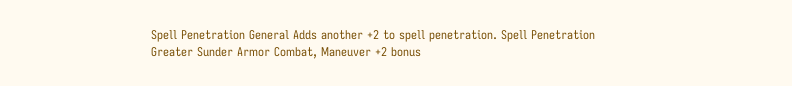Spell Penetration General Adds another +2 to spell penetration. Spell Penetration
Greater Sunder Armor Combat, Maneuver +2 bonus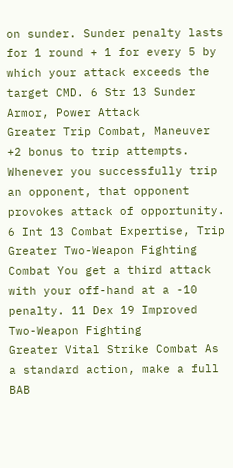on sunder. Sunder penalty lasts for 1 round + 1 for every 5 by which your attack exceeds the target CMD. 6 Str 13 Sunder Armor, Power Attack
Greater Trip Combat, Maneuver +2 bonus to trip attempts. Whenever you successfully trip an opponent, that opponent provokes attack of opportunity. 6 Int 13 Combat Expertise, Trip
Greater Two-Weapon Fighting Combat You get a third attack with your off-hand at a -10 penalty. 11 Dex 19 Improved Two-Weapon Fighting
Greater Vital Strike Combat As a standard action, make a full BAB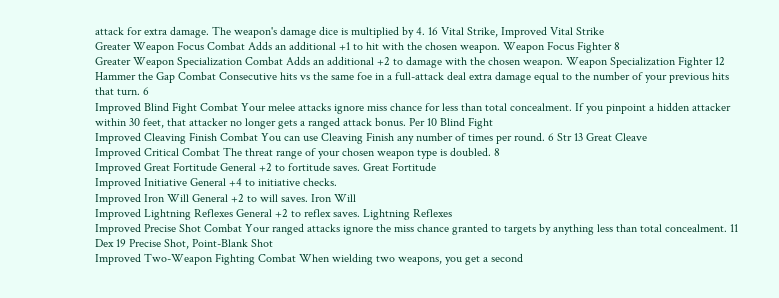attack for extra damage. The weapon's damage dice is multiplied by 4. 16 Vital Strike, Improved Vital Strike
Greater Weapon Focus Combat Adds an additional +1 to hit with the chosen weapon. Weapon Focus Fighter 8
Greater Weapon Specialization Combat Adds an additional +2 to damage with the chosen weapon. Weapon Specialization Fighter 12
Hammer the Gap Combat Consecutive hits vs the same foe in a full-attack deal extra damage equal to the number of your previous hits that turn. 6
Improved Blind Fight Combat Your melee attacks ignore miss chance for less than total concealment. If you pinpoint a hidden attacker within 30 feet, that attacker no longer gets a ranged attack bonus. Per 10 Blind Fight
Improved Cleaving Finish Combat You can use Cleaving Finish any number of times per round. 6 Str 13 Great Cleave
Improved Critical Combat The threat range of your chosen weapon type is doubled. 8
Improved Great Fortitude General +2 to fortitude saves. Great Fortitude
Improved Initiative General +4 to initiative checks.
Improved Iron Will General +2 to will saves. Iron Will
Improved Lightning Reflexes General +2 to reflex saves. Lightning Reflexes
Improved Precise Shot Combat Your ranged attacks ignore the miss chance granted to targets by anything less than total concealment. 11 Dex 19 Precise Shot, Point-Blank Shot
Improved Two-Weapon Fighting Combat When wielding two weapons, you get a second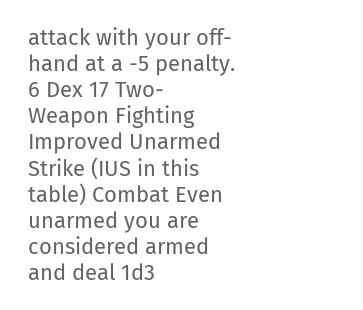attack with your off-hand at a -5 penalty. 6 Dex 17 Two-Weapon Fighting
Improved Unarmed Strike (IUS in this table) Combat Even unarmed you are considered armed and deal 1d3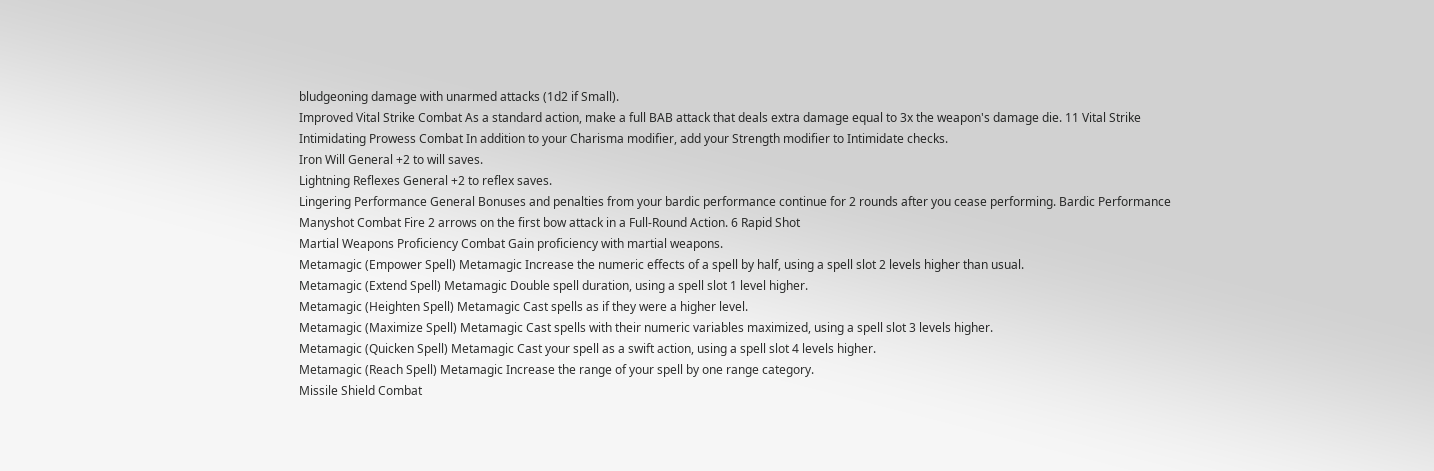bludgeoning damage with unarmed attacks (1d2 if Small).
Improved Vital Strike Combat As a standard action, make a full BAB attack that deals extra damage equal to 3x the weapon's damage die. 11 Vital Strike
Intimidating Prowess Combat In addition to your Charisma modifier, add your Strength modifier to Intimidate checks.
Iron Will General +2 to will saves.
Lightning Reflexes General +2 to reflex saves.
Lingering Performance General Bonuses and penalties from your bardic performance continue for 2 rounds after you cease performing. Bardic Performance
Manyshot Combat Fire 2 arrows on the first bow attack in a Full-Round Action. 6 Rapid Shot
Martial Weapons Proficiency Combat Gain proficiency with martial weapons.
Metamagic (Empower Spell) Metamagic Increase the numeric effects of a spell by half, using a spell slot 2 levels higher than usual.
Metamagic (Extend Spell) Metamagic Double spell duration, using a spell slot 1 level higher.
Metamagic (Heighten Spell) Metamagic Cast spells as if they were a higher level.
Metamagic (Maximize Spell) Metamagic Cast spells with their numeric variables maximized, using a spell slot 3 levels higher.
Metamagic (Quicken Spell) Metamagic Cast your spell as a swift action, using a spell slot 4 levels higher.
Metamagic (Reach Spell) Metamagic Increase the range of your spell by one range category.
Missile Shield Combat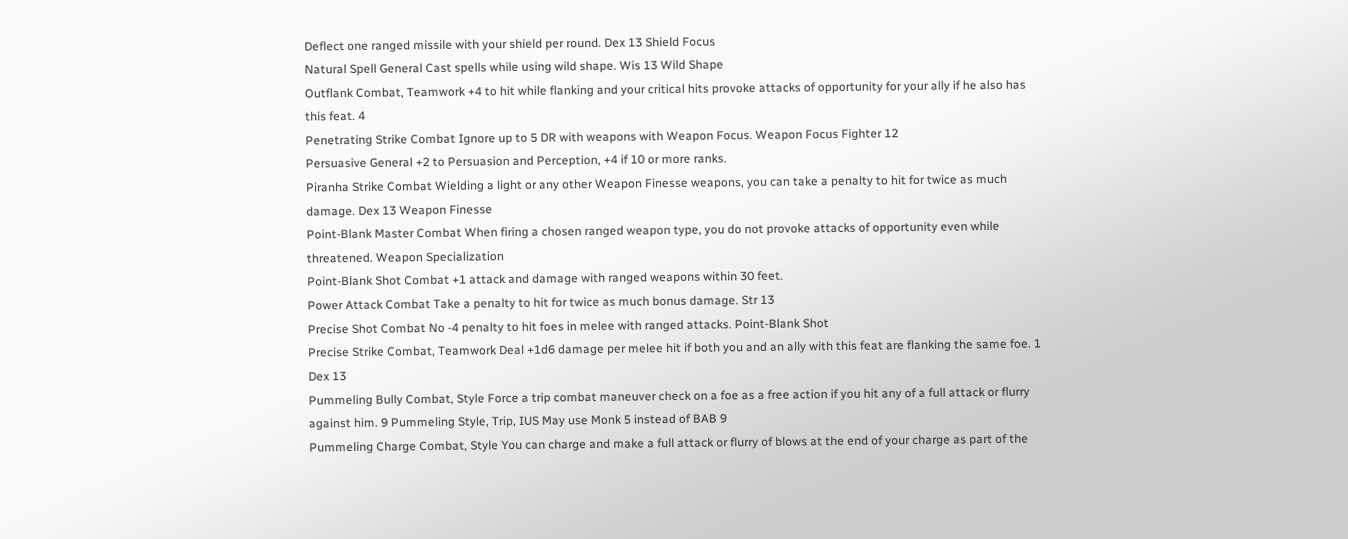Deflect one ranged missile with your shield per round. Dex 13 Shield Focus
Natural Spell General Cast spells while using wild shape. Wis 13 Wild Shape
Outflank Combat, Teamwork +4 to hit while flanking and your critical hits provoke attacks of opportunity for your ally if he also has this feat. 4
Penetrating Strike Combat Ignore up to 5 DR with weapons with Weapon Focus. Weapon Focus Fighter 12
Persuasive General +2 to Persuasion and Perception, +4 if 10 or more ranks.
Piranha Strike Combat Wielding a light or any other Weapon Finesse weapons, you can take a penalty to hit for twice as much damage. Dex 13 Weapon Finesse
Point-Blank Master Combat When firing a chosen ranged weapon type, you do not provoke attacks of opportunity even while threatened. Weapon Specialization
Point-Blank Shot Combat +1 attack and damage with ranged weapons within 30 feet.
Power Attack Combat Take a penalty to hit for twice as much bonus damage. Str 13
Precise Shot Combat No -4 penalty to hit foes in melee with ranged attacks. Point-Blank Shot
Precise Strike Combat, Teamwork Deal +1d6 damage per melee hit if both you and an ally with this feat are flanking the same foe. 1 Dex 13
Pummeling Bully Combat, Style Force a trip combat maneuver check on a foe as a free action if you hit any of a full attack or flurry against him. 9 Pummeling Style, Trip, IUS May use Monk 5 instead of BAB 9
Pummeling Charge Combat, Style You can charge and make a full attack or flurry of blows at the end of your charge as part of the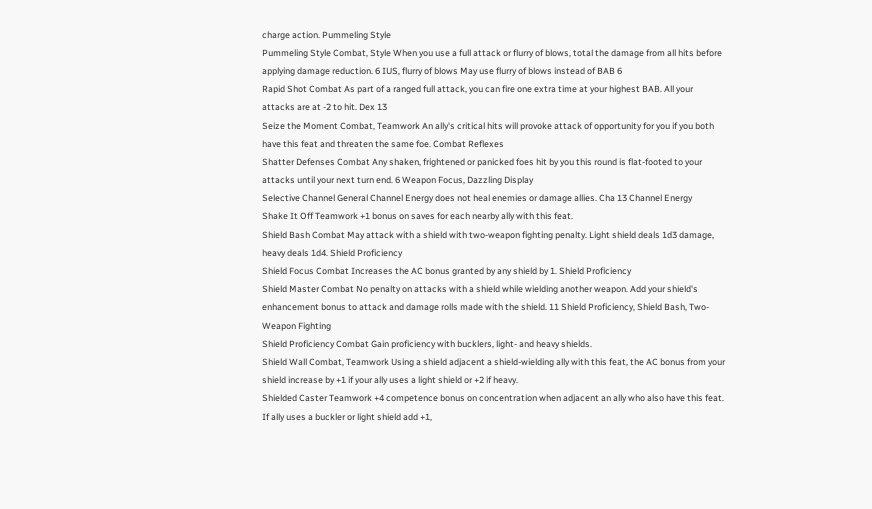charge action. Pummeling Style
Pummeling Style Combat, Style When you use a full attack or flurry of blows, total the damage from all hits before applying damage reduction. 6 IUS, flurry of blows May use flurry of blows instead of BAB 6
Rapid Shot Combat As part of a ranged full attack, you can fire one extra time at your highest BAB. All your attacks are at -2 to hit. Dex 13
Seize the Moment Combat, Teamwork An ally's critical hits will provoke attack of opportunity for you if you both have this feat and threaten the same foe. Combat Reflexes
Shatter Defenses Combat Any shaken, frightened or panicked foes hit by you this round is flat-footed to your attacks until your next turn end. 6 Weapon Focus, Dazzling Display
Selective Channel General Channel Energy does not heal enemies or damage allies. Cha 13 Channel Energy
Shake It Off Teamwork +1 bonus on saves for each nearby ally with this feat.
Shield Bash Combat May attack with a shield with two-weapon fighting penalty. Light shield deals 1d3 damage, heavy deals 1d4. Shield Proficiency
Shield Focus Combat Increases the AC bonus granted by any shield by 1. Shield Proficiency
Shield Master Combat No penalty on attacks with a shield while wielding another weapon. Add your shield's enhancement bonus to attack and damage rolls made with the shield. 11 Shield Proficiency, Shield Bash, Two-Weapon Fighting
Shield Proficiency Combat Gain proficiency with bucklers, light- and heavy shields.
Shield Wall Combat, Teamwork Using a shield adjacent a shield-wielding ally with this feat, the AC bonus from your shield increase by +1 if your ally uses a light shield or +2 if heavy.
Shielded Caster Teamwork +4 competence bonus on concentration when adjacent an ally who also have this feat. If ally uses a buckler or light shield add +1,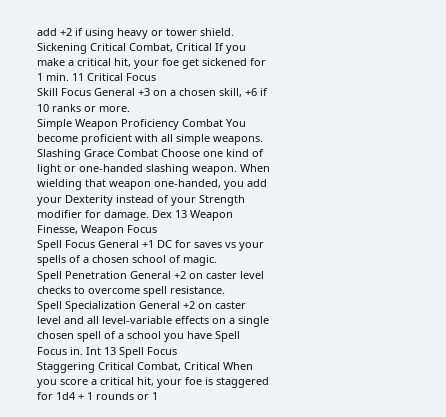add +2 if using heavy or tower shield.
Sickening Critical Combat, Critical If you make a critical hit, your foe get sickened for 1 min. 11 Critical Focus
Skill Focus General +3 on a chosen skill, +6 if 10 ranks or more.
Simple Weapon Proficiency Combat You become proficient with all simple weapons.
Slashing Grace Combat Choose one kind of light or one-handed slashing weapon. When wielding that weapon one-handed, you add your Dexterity instead of your Strength modifier for damage. Dex 13 Weapon Finesse, Weapon Focus
Spell Focus General +1 DC for saves vs your spells of a chosen school of magic.
Spell Penetration General +2 on caster level checks to overcome spell resistance.
Spell Specialization General +2 on caster level and all level-variable effects on a single chosen spell of a school you have Spell Focus in. Int 13 Spell Focus
Staggering Critical Combat, Critical When you score a critical hit, your foe is staggered for 1d4 + 1 rounds or 1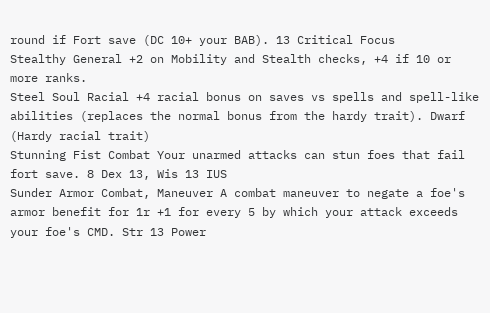round if Fort save (DC 10+ your BAB). 13 Critical Focus
Stealthy General +2 on Mobility and Stealth checks, +4 if 10 or more ranks.
Steel Soul Racial +4 racial bonus on saves vs spells and spell-like abilities (replaces the normal bonus from the hardy trait). Dwarf (Hardy racial trait)
Stunning Fist Combat Your unarmed attacks can stun foes that fail fort save. 8 Dex 13, Wis 13 IUS
Sunder Armor Combat, Maneuver A combat maneuver to negate a foe's armor benefit for 1r +1 for every 5 by which your attack exceeds your foe's CMD. Str 13 Power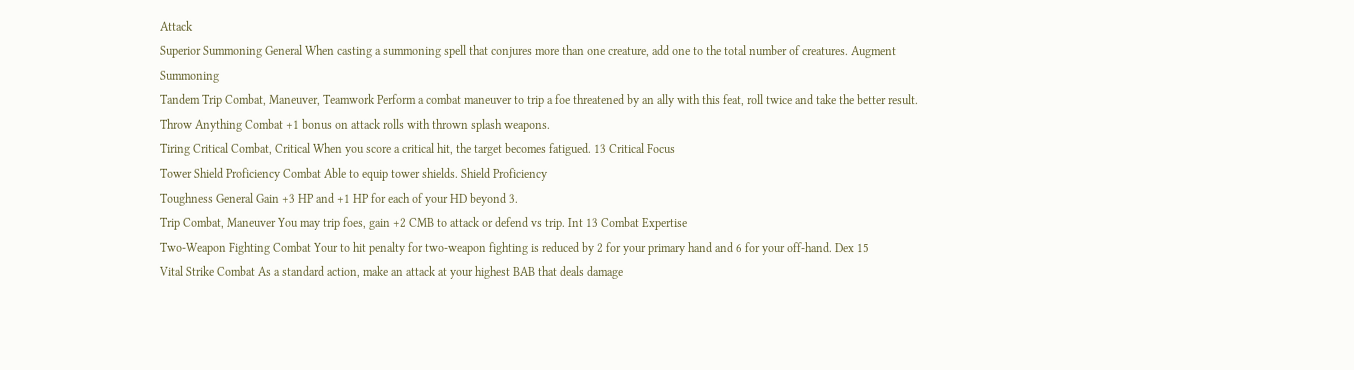Attack
Superior Summoning General When casting a summoning spell that conjures more than one creature, add one to the total number of creatures. Augment Summoning
Tandem Trip Combat, Maneuver, Teamwork Perform a combat maneuver to trip a foe threatened by an ally with this feat, roll twice and take the better result.
Throw Anything Combat +1 bonus on attack rolls with thrown splash weapons.
Tiring Critical Combat, Critical When you score a critical hit, the target becomes fatigued. 13 Critical Focus
Tower Shield Proficiency Combat Able to equip tower shields. Shield Proficiency
Toughness General Gain +3 HP and +1 HP for each of your HD beyond 3.
Trip Combat, Maneuver You may trip foes, gain +2 CMB to attack or defend vs trip. Int 13 Combat Expertise
Two-Weapon Fighting Combat Your to hit penalty for two-weapon fighting is reduced by 2 for your primary hand and 6 for your off-hand. Dex 15
Vital Strike Combat As a standard action, make an attack at your highest BAB that deals damage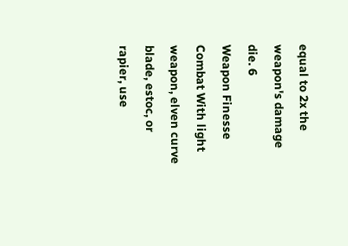equal to 2x the weapon's damage die. 6
Weapon Finesse Combat With light weapon, elven curve blade, estoc, or rapier, use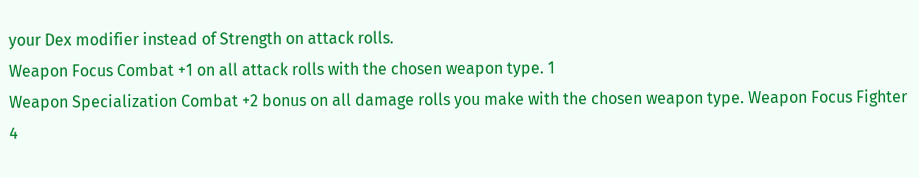your Dex modifier instead of Strength on attack rolls.
Weapon Focus Combat +1 on all attack rolls with the chosen weapon type. 1
Weapon Specialization Combat +2 bonus on all damage rolls you make with the chosen weapon type. Weapon Focus Fighter 4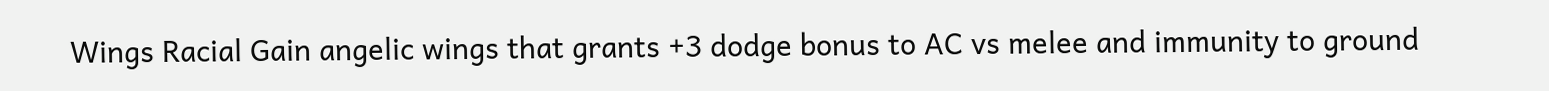Wings Racial Gain angelic wings that grants +3 dodge bonus to AC vs melee and immunity to ground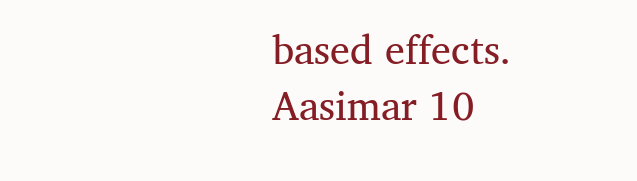based effects. Aasimar 10